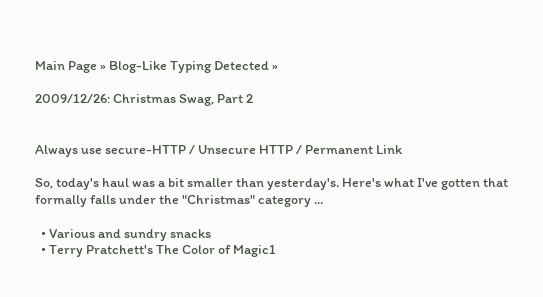Main Page » Blog-Like Typing Detected »

2009/12/26: Christmas Swag, Part 2


Always use secure-HTTP / Unsecure HTTP / Permanent Link

So, today's haul was a bit smaller than yesterday's. Here's what I've gotten that formally falls under the "Christmas" category ...

  • Various and sundry snacks
  • Terry Pratchett's The Color of Magic1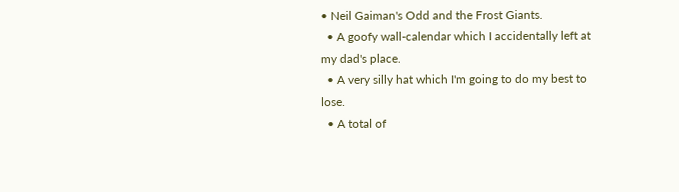• Neil Gaiman's Odd and the Frost Giants.
  • A goofy wall-calendar which I accidentally left at my dad's place.
  • A very silly hat which I'm going to do my best to lose.
  • A total of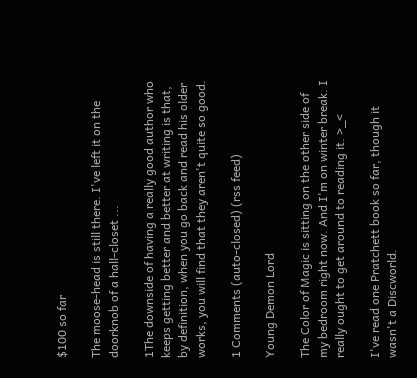$100 so far

The moose-head is still there. I've left it on the doorknob of a hall-closet ...

1The downside of having a really good author who keeps getting better and better at writing is that, by definition, when you go back and read his older works, you will find that they aren't quite so good.

1 Comments (auto-closed) (rss feed)

Young Demon Lord

The Color of Magic is sitting on the other side of my bedroom right now. And I'm on winter break. I really ought to get around to reading it. >_<

I've read one Pratchett book so far, though it wasn't a Discworld.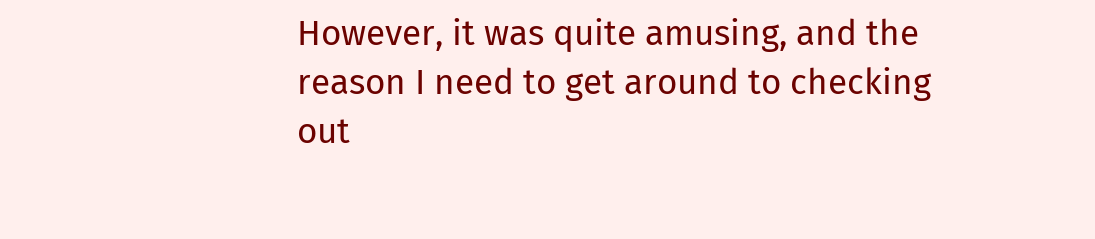However, it was quite amusing, and the reason I need to get around to checking out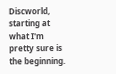Discworld, starting at what I'm pretty sure is the beginning.